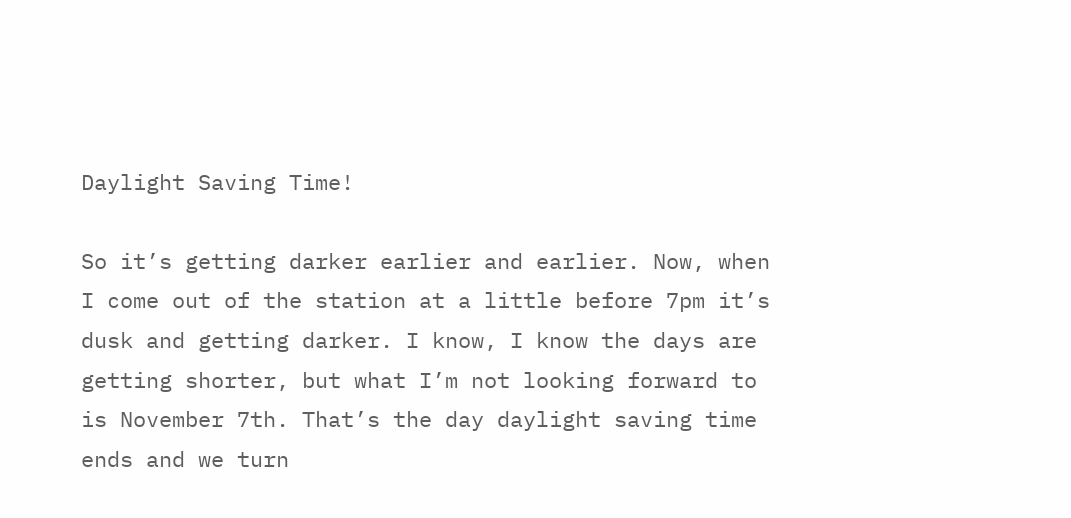Daylight Saving Time!

So it’s getting darker earlier and earlier. Now, when I come out of the station at a little before 7pm it’s dusk and getting darker. I know, I know the days are getting shorter, but what I’m not looking forward to is November 7th. That’s the day daylight saving time ends and we turn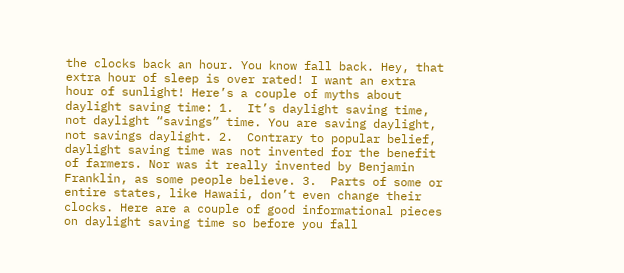the clocks back an hour. You know fall back. Hey, that extra hour of sleep is over rated! I want an extra hour of sunlight! Here’s a couple of myths about daylight saving time: 1.  It’s daylight saving time, not daylight “savings” time. You are saving daylight, not savings daylight. 2.  Contrary to popular belief, daylight saving time was not invented for the benefit of farmers. Nor was it really invented by Benjamin Franklin, as some people believe. 3.  Parts of some or entire states, like Hawaii, don’t even change their clocks. Here are a couple of good informational pieces on daylight saving time so before you fall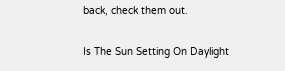back, check them out.

Is The Sun Setting On Daylight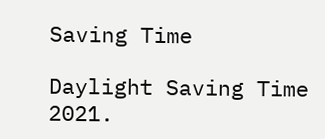Saving Time

Daylight Saving Time 2021.